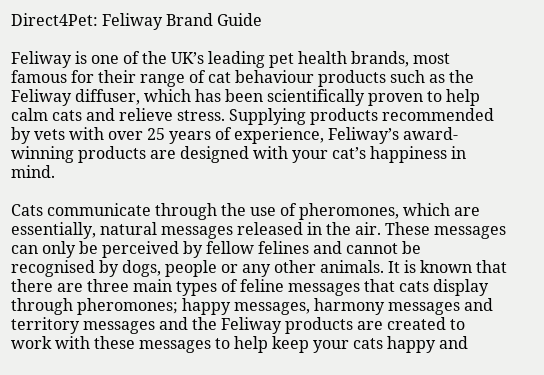Direct4Pet: Feliway Brand Guide

Feliway is one of the UK’s leading pet health brands, most famous for their range of cat behaviour products such as the Feliway diffuser, which has been scientifically proven to help calm cats and relieve stress. Supplying products recommended by vets with over 25 years of experience, Feliway’s award-winning products are designed with your cat’s happiness in mind.

Cats communicate through the use of pheromones, which are essentially, natural messages released in the air. These messages can only be perceived by fellow felines and cannot be recognised by dogs, people or any other animals. It is known that there are three main types of feline messages that cats display through pheromones; happy messages, harmony messages and territory messages and the Feliway products are created to work with these messages to help keep your cats happy and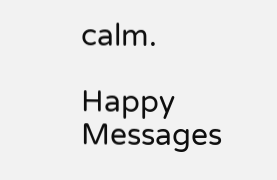calm.

Happy Messages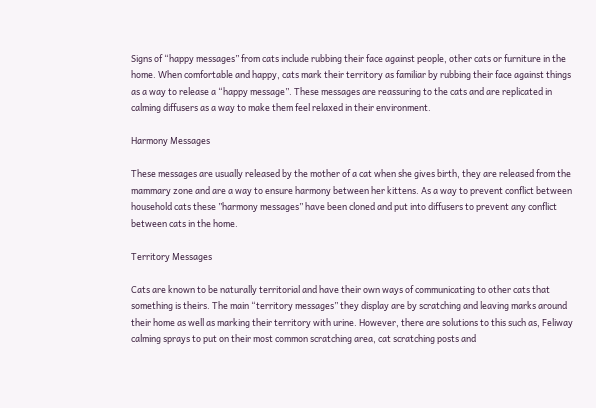Signs of “happy messages” from cats include rubbing their face against people, other cats or furniture in the home. When comfortable and happy, cats mark their territory as familiar by rubbing their face against things as a way to release a “happy message”. These messages are reassuring to the cats and are replicated in calming diffusers as a way to make them feel relaxed in their environment.

Harmony Messages

These messages are usually released by the mother of a cat when she gives birth, they are released from the mammary zone and are a way to ensure harmony between her kittens. As a way to prevent conflict between household cats these ”harmony messages” have been cloned and put into diffusers to prevent any conflict between cats in the home.

Territory Messages

Cats are known to be naturally territorial and have their own ways of communicating to other cats that something is theirs. The main “territory messages” they display are by scratching and leaving marks around their home as well as marking their territory with urine. However, there are solutions to this such as, Feliway calming sprays to put on their most common scratching area, cat scratching posts and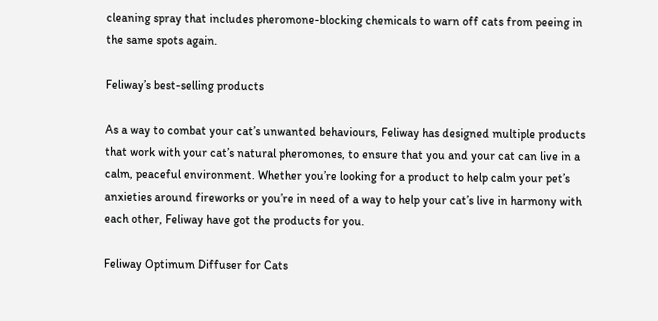cleaning spray that includes pheromone-blocking chemicals to warn off cats from peeing in the same spots again.

Feliway’s best-selling products

As a way to combat your cat’s unwanted behaviours, Feliway has designed multiple products that work with your cat’s natural pheromones, to ensure that you and your cat can live in a calm, peaceful environment. Whether you’re looking for a product to help calm your pet’s anxieties around fireworks or you’re in need of a way to help your cat’s live in harmony with each other, Feliway have got the products for you.

Feliway Optimum Diffuser for Cats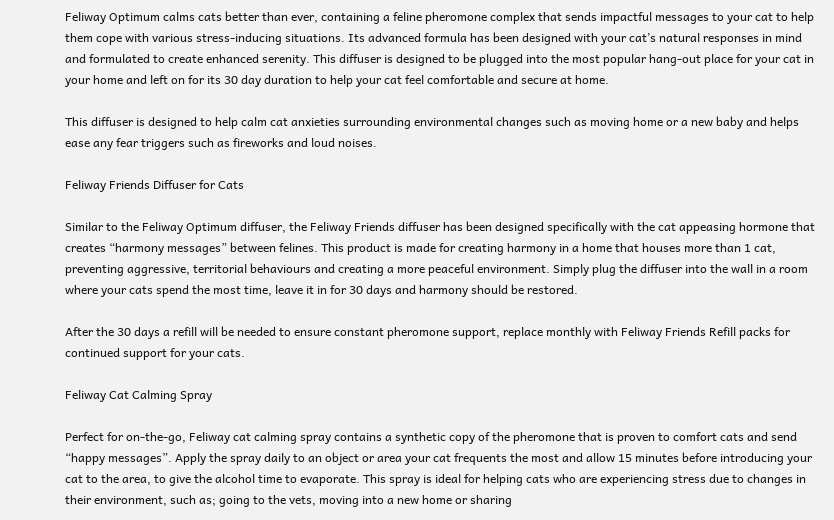Feliway Optimum calms cats better than ever, containing a feline pheromone complex that sends impactful messages to your cat to help them cope with various stress-inducing situations. Its advanced formula has been designed with your cat’s natural responses in mind and formulated to create enhanced serenity. This diffuser is designed to be plugged into the most popular hang-out place for your cat in your home and left on for its 30 day duration to help your cat feel comfortable and secure at home.

This diffuser is designed to help calm cat anxieties surrounding environmental changes such as moving home or a new baby and helps ease any fear triggers such as fireworks and loud noises.

Feliway Friends Diffuser for Cats

Similar to the Feliway Optimum diffuser, the Feliway Friends diffuser has been designed specifically with the cat appeasing hormone that creates “harmony messages” between felines. This product is made for creating harmony in a home that houses more than 1 cat, preventing aggressive, territorial behaviours and creating a more peaceful environment. Simply plug the diffuser into the wall in a room where your cats spend the most time, leave it in for 30 days and harmony should be restored.

After the 30 days a refill will be needed to ensure constant pheromone support, replace monthly with Feliway Friends Refill packs for continued support for your cats.

Feliway Cat Calming Spray

Perfect for on-the-go, Feliway cat calming spray contains a synthetic copy of the pheromone that is proven to comfort cats and send “happy messages”. Apply the spray daily to an object or area your cat frequents the most and allow 15 minutes before introducing your cat to the area, to give the alcohol time to evaporate. This spray is ideal for helping cats who are experiencing stress due to changes in their environment, such as; going to the vets, moving into a new home or sharing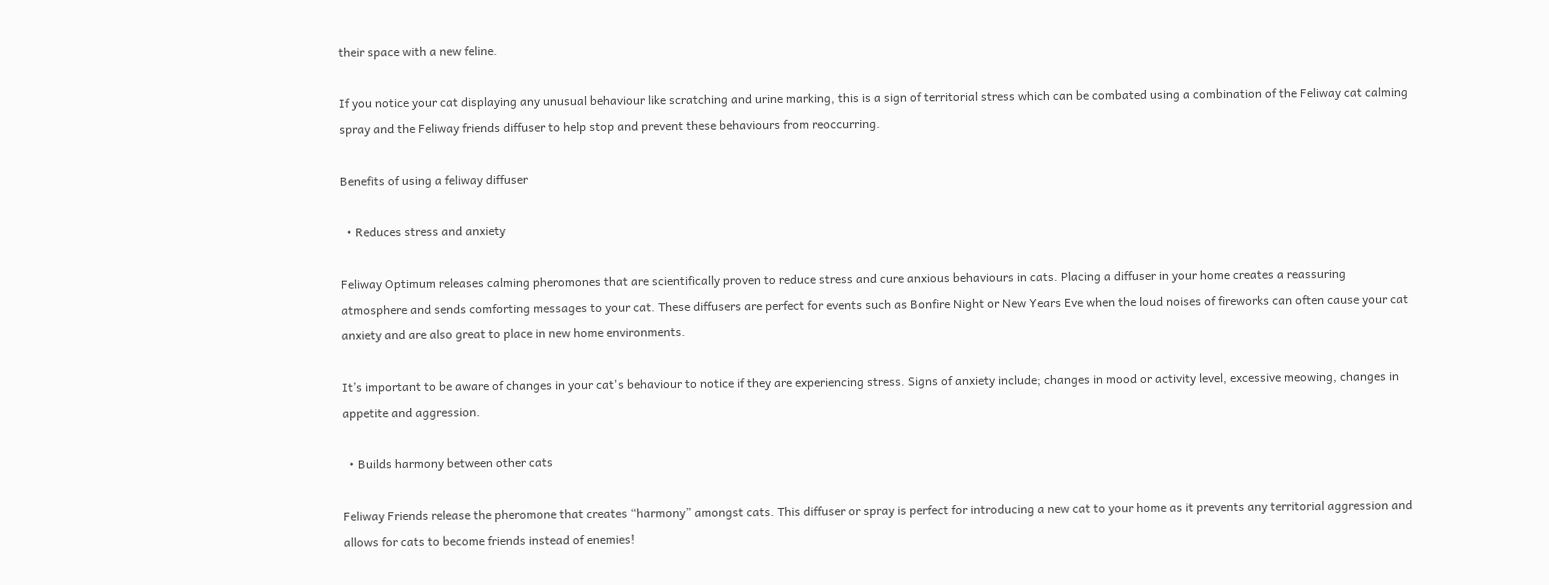their space with a new feline.

If you notice your cat displaying any unusual behaviour like scratching and urine marking, this is a sign of territorial stress which can be combated using a combination of the Feliway cat calming spray and the Feliway friends diffuser to help stop and prevent these behaviours from reoccurring.

Benefits of using a feliway diffuser

  • Reduces stress and anxiety

Feliway Optimum releases calming pheromones that are scientifically proven to reduce stress and cure anxious behaviours in cats. Placing a diffuser in your home creates a reassuring atmosphere and sends comforting messages to your cat. These diffusers are perfect for events such as Bonfire Night or New Years Eve when the loud noises of fireworks can often cause your cat anxiety and are also great to place in new home environments.

It’s important to be aware of changes in your cat's behaviour to notice if they are experiencing stress. Signs of anxiety include; changes in mood or activity level, excessive meowing, changes in appetite and aggression.

  • Builds harmony between other cats

Feliway Friends release the pheromone that creates “harmony” amongst cats. This diffuser or spray is perfect for introducing a new cat to your home as it prevents any territorial aggression and allows for cats to become friends instead of enemies!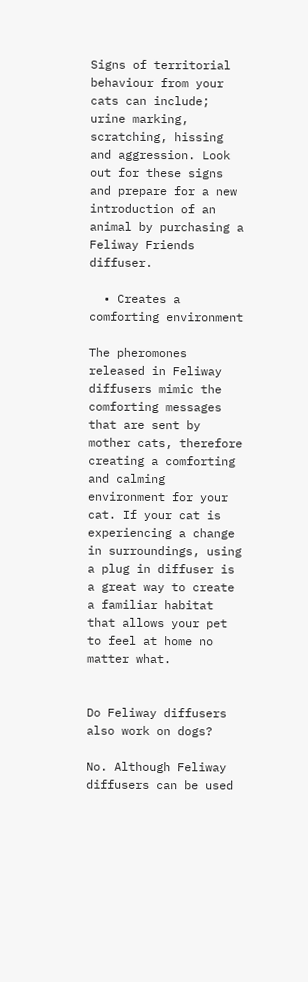Signs of territorial behaviour from your cats can include; urine marking, scratching, hissing and aggression. Look out for these signs and prepare for a new introduction of an animal by purchasing a Feliway Friends diffuser.

  • Creates a comforting environment

The pheromones released in Feliway diffusers mimic the comforting messages that are sent by mother cats, therefore creating a comforting and calming environment for your cat. If your cat is experiencing a change in surroundings, using a plug in diffuser is a great way to create a familiar habitat that allows your pet to feel at home no matter what.


Do Feliway diffusers also work on dogs?

No. Although Feliway diffusers can be used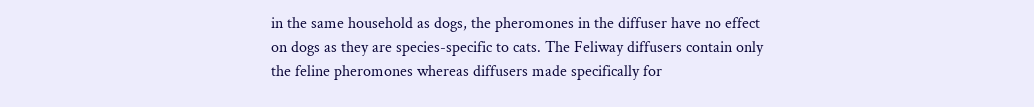in the same household as dogs, the pheromones in the diffuser have no effect on dogs as they are species-specific to cats. The Feliway diffusers contain only the feline pheromones whereas diffusers made specifically for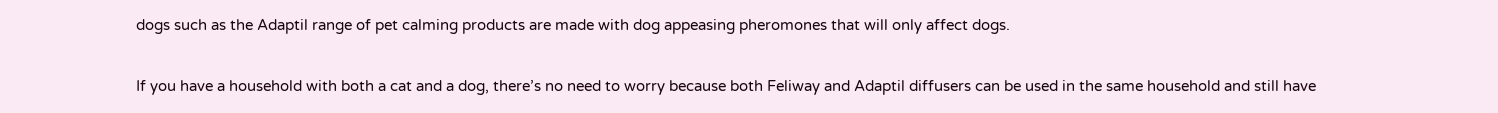dogs such as the Adaptil range of pet calming products are made with dog appeasing pheromones that will only affect dogs.

If you have a household with both a cat and a dog, there’s no need to worry because both Feliway and Adaptil diffusers can be used in the same household and still have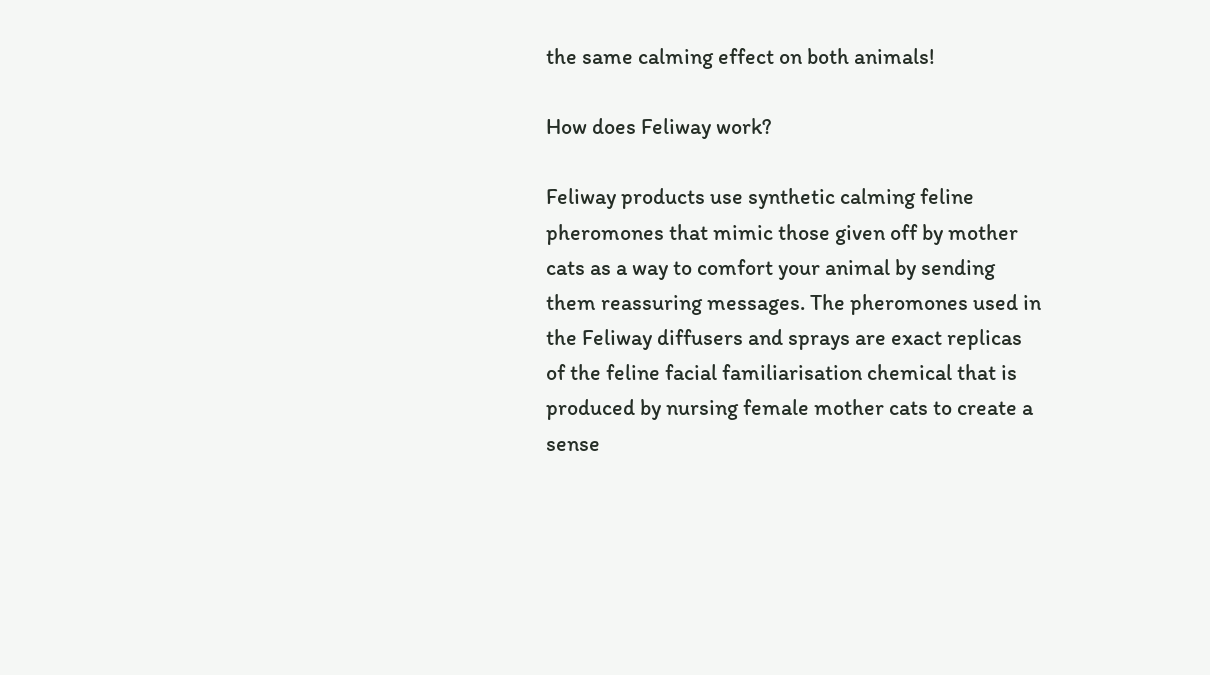the same calming effect on both animals!

How does Feliway work?

Feliway products use synthetic calming feline pheromones that mimic those given off by mother cats as a way to comfort your animal by sending them reassuring messages. The pheromones used in the Feliway diffusers and sprays are exact replicas of the feline facial familiarisation chemical that is produced by nursing female mother cats to create a sense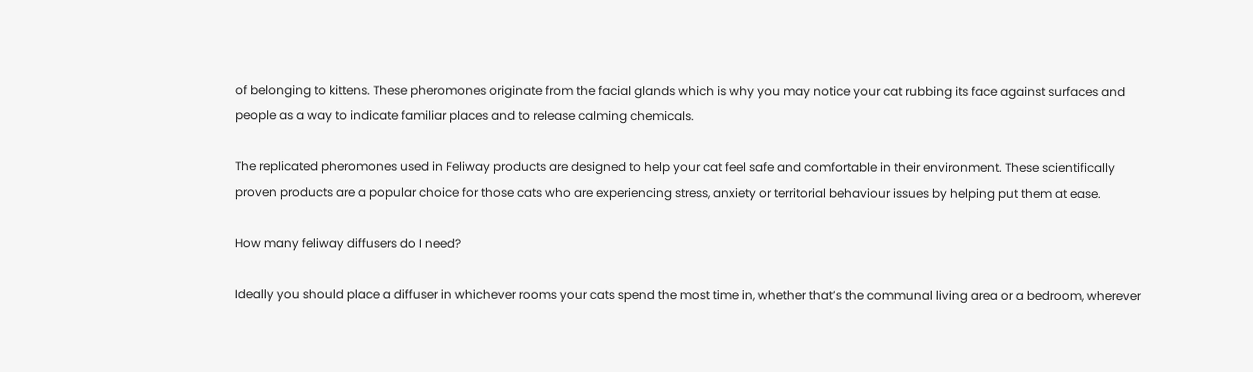of belonging to kittens. These pheromones originate from the facial glands which is why you may notice your cat rubbing its face against surfaces and people as a way to indicate familiar places and to release calming chemicals.

The replicated pheromones used in Feliway products are designed to help your cat feel safe and comfortable in their environment. These scientifically proven products are a popular choice for those cats who are experiencing stress, anxiety or territorial behaviour issues by helping put them at ease.

How many feliway diffusers do I need?

Ideally you should place a diffuser in whichever rooms your cats spend the most time in, whether that’s the communal living area or a bedroom, wherever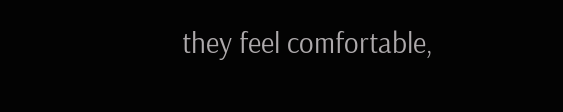they feel comfortable,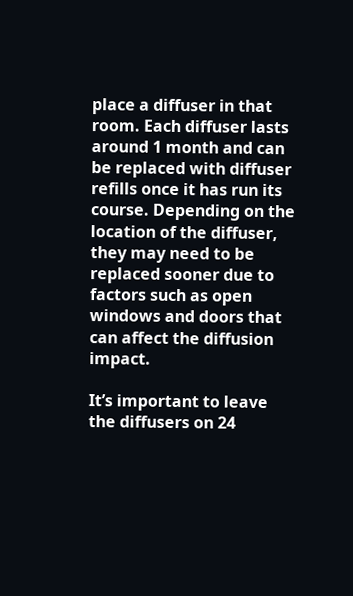place a diffuser in that room. Each diffuser lasts around 1 month and can be replaced with diffuser refills once it has run its course. Depending on the location of the diffuser, they may need to be replaced sooner due to factors such as open windows and doors that can affect the diffusion impact.

It’s important to leave the diffusers on 24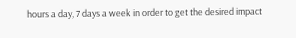hours a day, 7 days a week in order to get the desired impact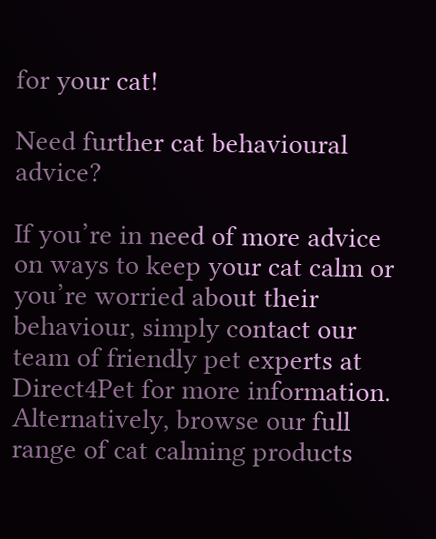for your cat!

Need further cat behavioural advice?

If you’re in need of more advice on ways to keep your cat calm or you’re worried about their behaviour, simply contact our team of friendly pet experts at Direct4Pet for more information. Alternatively, browse our full range of cat calming products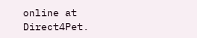online at Direct4Pet.